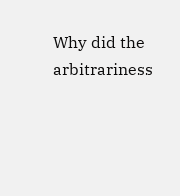Why did the arbitrariness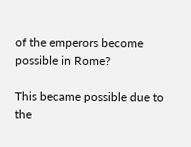of the emperors become possible in Rome?

This became possible due to the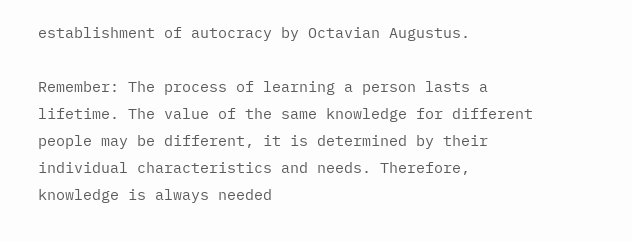establishment of autocracy by Octavian Augustus.

Remember: The process of learning a person lasts a lifetime. The value of the same knowledge for different people may be different, it is determined by their individual characteristics and needs. Therefore, knowledge is always needed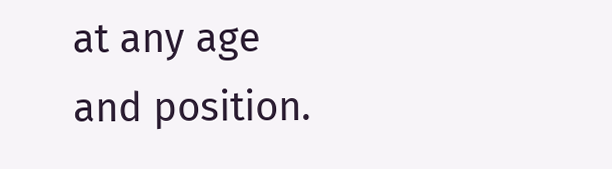at any age and position.